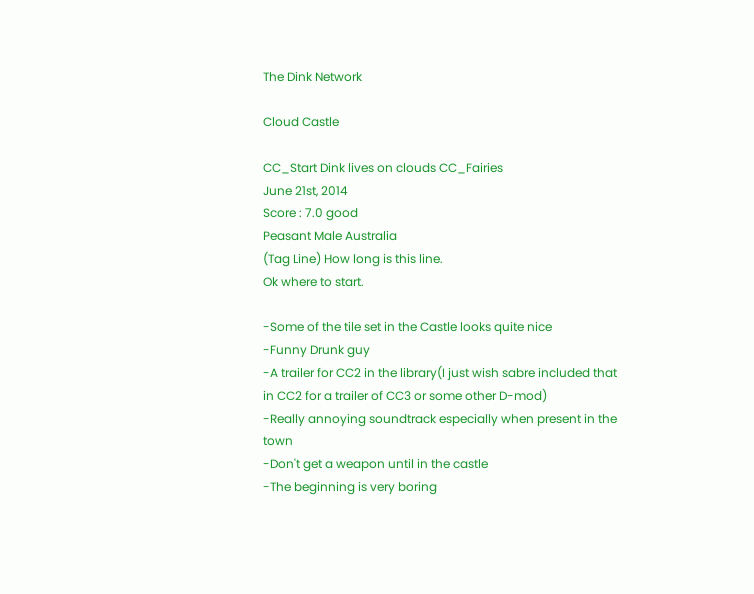The Dink Network

Cloud Castle

CC_Start Dink lives on clouds CC_Fairies
June 21st, 2014
Score : 7.0 good
Peasant Male Australia
(Tag Line) How long is this line.
Ok where to start.

-Some of the tile set in the Castle looks quite nice
-Funny Drunk guy
-A trailer for CC2 in the library(I just wish sabre included that in CC2 for a trailer of CC3 or some other D-mod)
-Really annoying soundtrack especially when present in the town
-Don't get a weapon until in the castle
-The beginning is very boring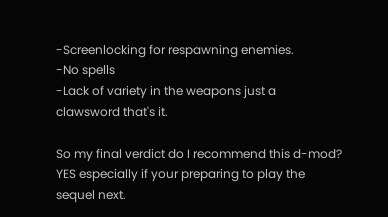-Screenlocking for respawning enemies.
-No spells
-Lack of variety in the weapons just a clawsword that's it.

So my final verdict do I recommend this d-mod?
YES especially if your preparing to play the sequel next.